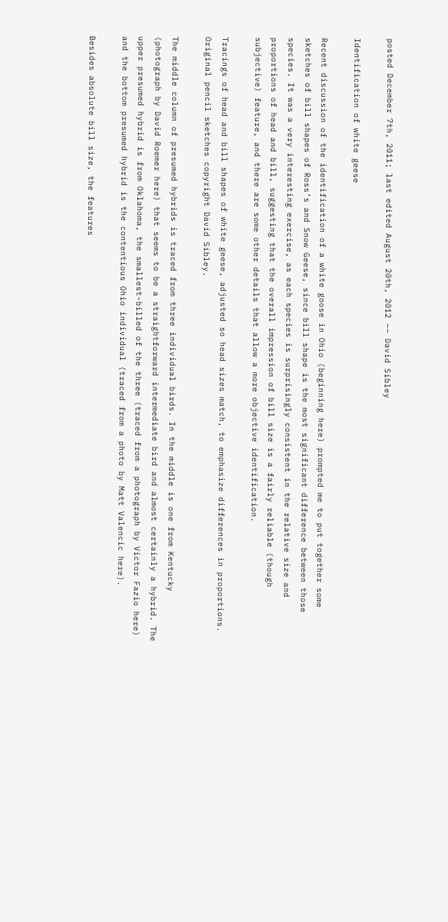posted December 7th, 2011; last edited August 20th, 2012 –– David Sibley

Identification of white geese

Recent discussion of the identification of a white goose in Ohio (beginning here) prompted me to put together some sketches of bill shapes of Ross’s and Snow Geese, since bill shape is the most significant difference between those species. It was a very interesting exercise, as each species is surprisingly consistent in the relative size and proportions of head and bill, suggesting that the overall impression of bill size is a fairly reliable (though subjective) feature, and there are some other details that allow a more objective identification.

Tracings of head and bill shapes of white geese, adjusted so head sizes match, to emphasize differences in proportions. Original pencil sketches copyright David Sibley.

The middle column of presumed hybrids is traced from three individual birds. In the middle is one from Kentucky (photograph by David Roemer here) that seems to be a straightforward intermediate bird and almost certainly a hybrid. The upper presumed hybrid is from Oklahoma, the smallest-billed of the three (traced from a photograph by Victor Fazio here) and the bottom presumed hybrid is the contentious Ohio individual (traced from a photo by Matt Valencic here).

Besides absolute bill size, the features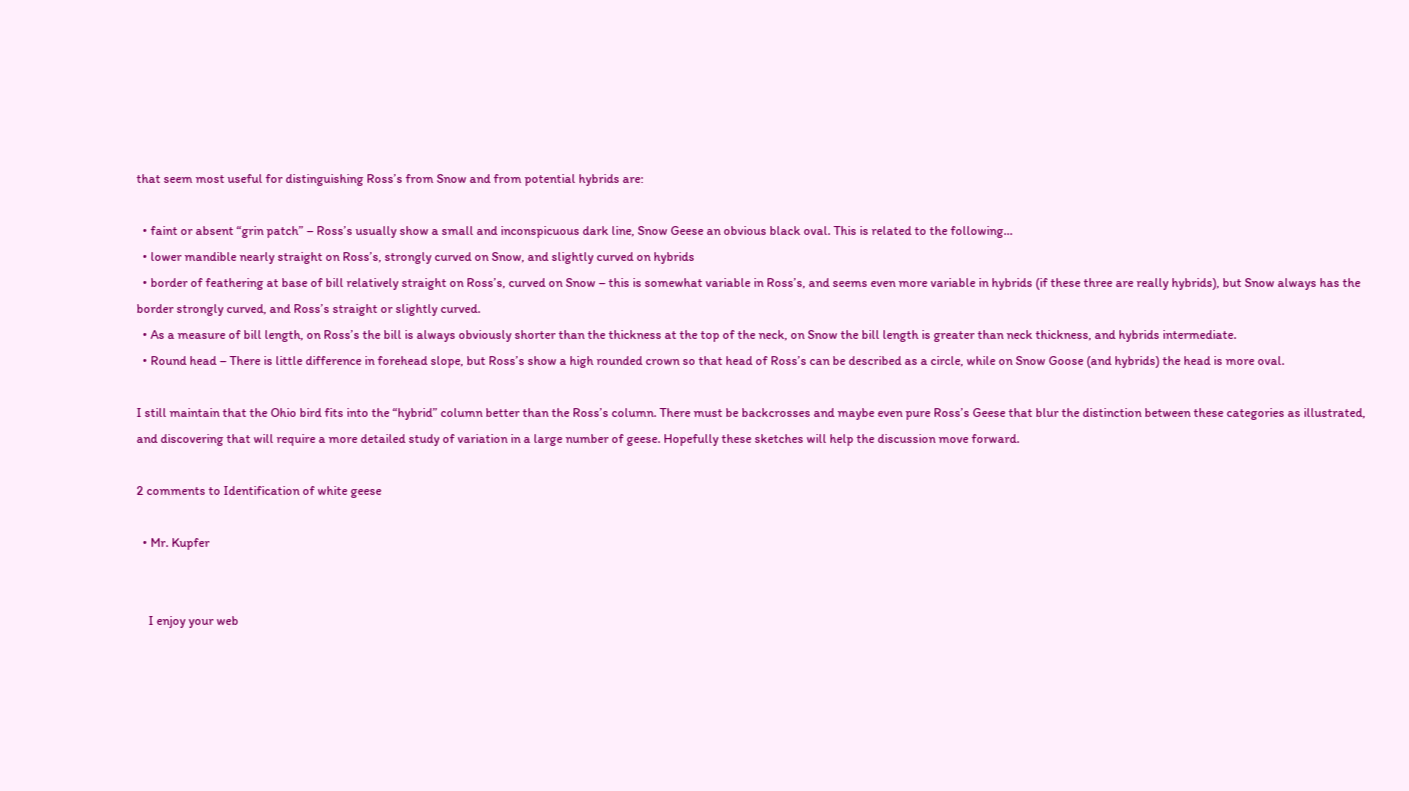that seem most useful for distinguishing Ross’s from Snow and from potential hybrids are:

  • faint or absent “grin patch” – Ross’s usually show a small and inconspicuous dark line, Snow Geese an obvious black oval. This is related to the following…
  • lower mandible nearly straight on Ross’s, strongly curved on Snow, and slightly curved on hybrids
  • border of feathering at base of bill relatively straight on Ross’s, curved on Snow – this is somewhat variable in Ross’s, and seems even more variable in hybrids (if these three are really hybrids), but Snow always has the border strongly curved, and Ross’s straight or slightly curved.
  • As a measure of bill length, on Ross’s the bill is always obviously shorter than the thickness at the top of the neck, on Snow the bill length is greater than neck thickness, and hybrids intermediate.
  • Round head – There is little difference in forehead slope, but Ross’s show a high rounded crown so that head of Ross’s can be described as a circle, while on Snow Goose (and hybrids) the head is more oval.

I still maintain that the Ohio bird fits into the “hybrid” column better than the Ross’s column. There must be backcrosses and maybe even pure Ross’s Geese that blur the distinction between these categories as illustrated, and discovering that will require a more detailed study of variation in a large number of geese. Hopefully these sketches will help the discussion move forward.

2 comments to Identification of white geese

  • Mr. Kupfer


    I enjoy your web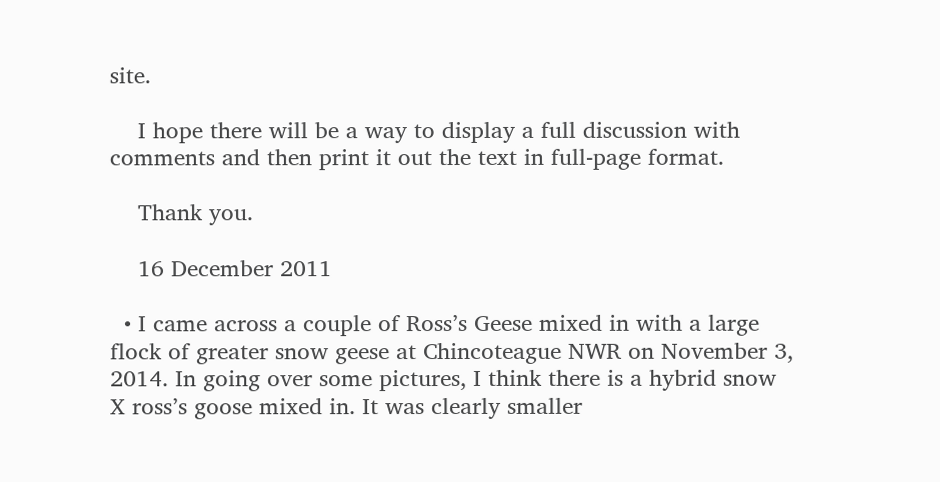site.

    I hope there will be a way to display a full discussion with comments and then print it out the text in full-page format.

    Thank you.

    16 December 2011

  • I came across a couple of Ross’s Geese mixed in with a large flock of greater snow geese at Chincoteague NWR on November 3, 2014. In going over some pictures, I think there is a hybrid snow X ross’s goose mixed in. It was clearly smaller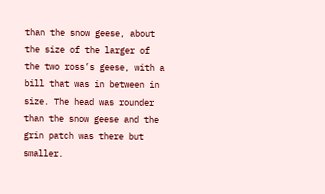than the snow geese, about the size of the larger of the two ross’s geese, with a bill that was in between in size. The head was rounder than the snow geese and the grin patch was there but smaller.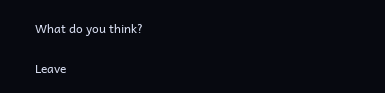What do you think?

Leave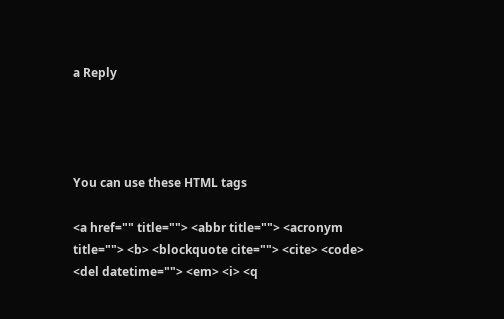a Reply




You can use these HTML tags

<a href="" title=""> <abbr title=""> <acronym title=""> <b> <blockquote cite=""> <cite> <code> <del datetime=""> <em> <i> <q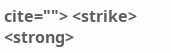cite=""> <strike> <strong>